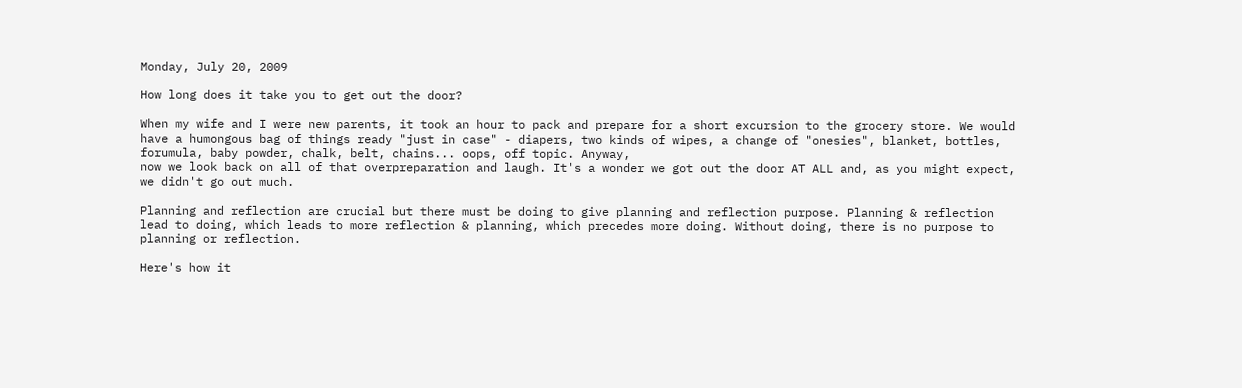Monday, July 20, 2009

How long does it take you to get out the door?

When my wife and I were new parents, it took an hour to pack and prepare for a short excursion to the grocery store. We would have a humongous bag of things ready "just in case" - diapers, two kinds of wipes, a change of "onesies", blanket, bottles, forumula, baby powder, chalk, belt, chains... oops, off topic. Anyway,
now we look back on all of that overpreparation and laugh. It's a wonder we got out the door AT ALL and, as you might expect, we didn't go out much.

Planning and reflection are crucial but there must be doing to give planning and reflection purpose. Planning & reflection lead to doing, which leads to more reflection & planning, which precedes more doing. Without doing, there is no purpose to planning or reflection.

Here's how it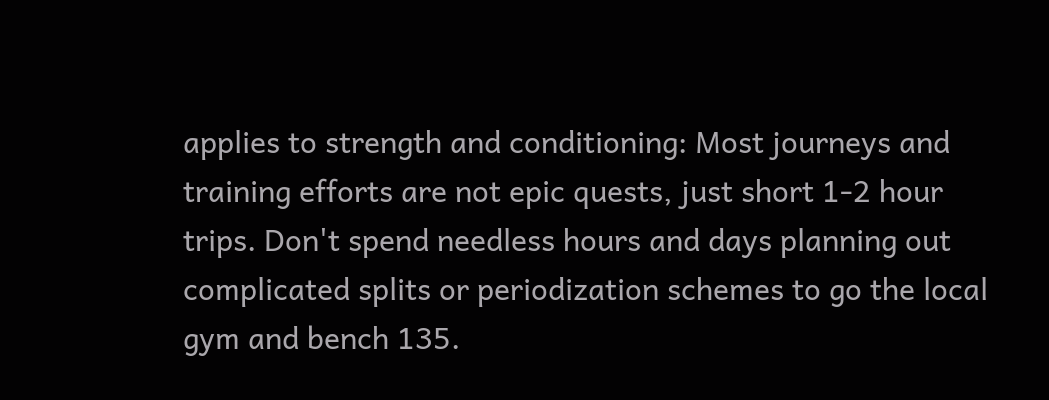applies to strength and conditioning: Most journeys and training efforts are not epic quests, just short 1-2 hour trips. Don't spend needless hours and days planning out complicated splits or periodization schemes to go the local gym and bench 135.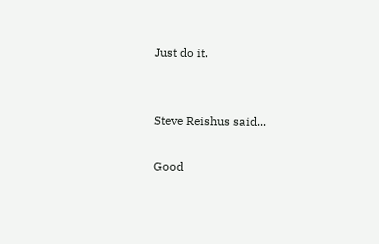Just do it.


Steve Reishus said...

Good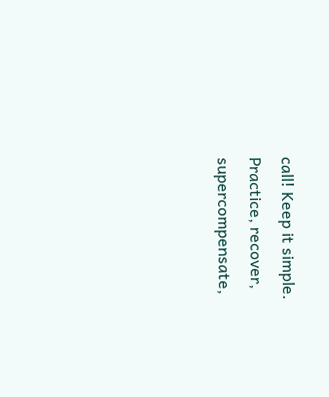call! Keep it simple. Practice, recover, supercompensate,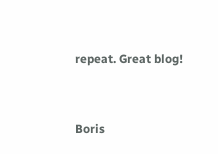repeat. Great blog!


Boris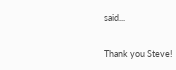said...

Thank you Steve!